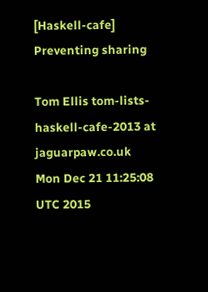[Haskell-cafe] Preventing sharing

Tom Ellis tom-lists-haskell-cafe-2013 at jaguarpaw.co.uk
Mon Dec 21 11:25:08 UTC 2015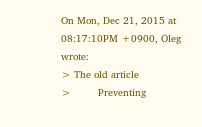On Mon, Dec 21, 2015 at 08:17:10PM +0900, Oleg wrote:
> The old article
>         Preventing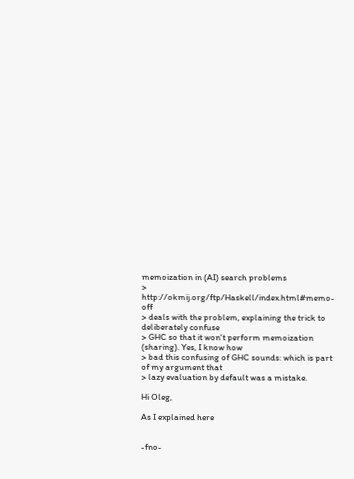memoization in (AI) search problems
>         http://okmij.org/ftp/Haskell/index.html#memo-off
> deals with the problem, explaining the trick to deliberately confuse
> GHC so that it won't perform memoization (sharing). Yes, I know how
> bad this confusing of GHC sounds: which is part of my argument that
> lazy evaluation by default was a mistake.

Hi Oleg,

As I explained here


-fno-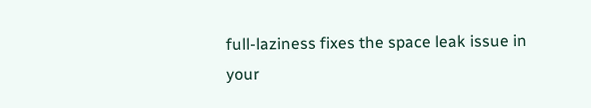full-laziness fixes the space leak issue in your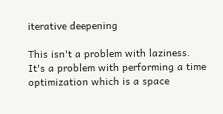iterative deepening

This isn't a problem with laziness.  It's a problem with performing a time
optimization which is a space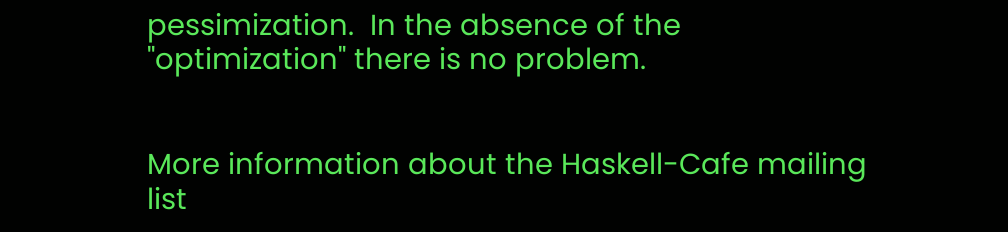pessimization.  In the absence of the
"optimization" there is no problem.


More information about the Haskell-Cafe mailing list